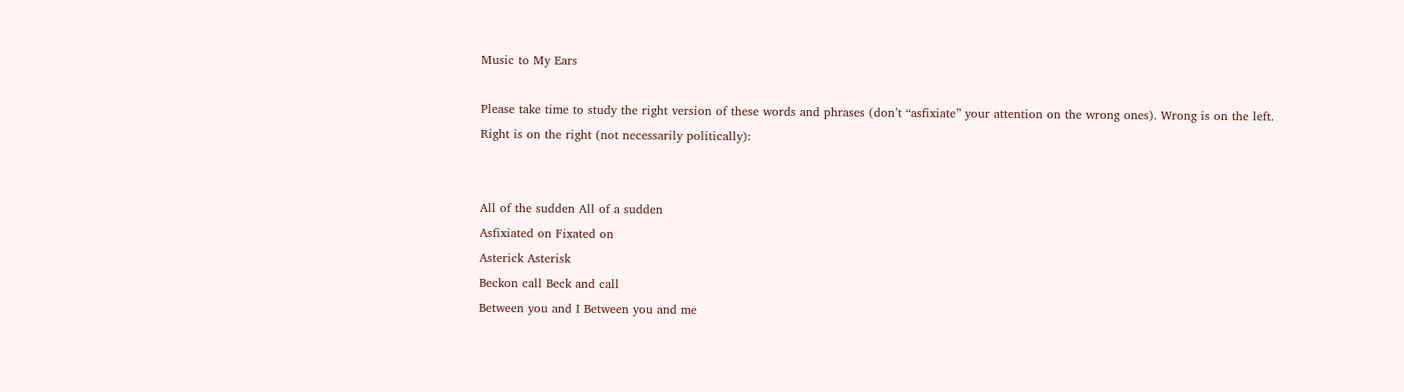Music to My Ears

Please take time to study the right version of these words and phrases (don’t “asfixiate” your attention on the wrong ones). Wrong is on the left. Right is on the right (not necessarily politically):


All of the sudden All of a sudden
Asfixiated on Fixated on
Asterick Asterisk
Beckon call Beck and call
Between you and I Between you and me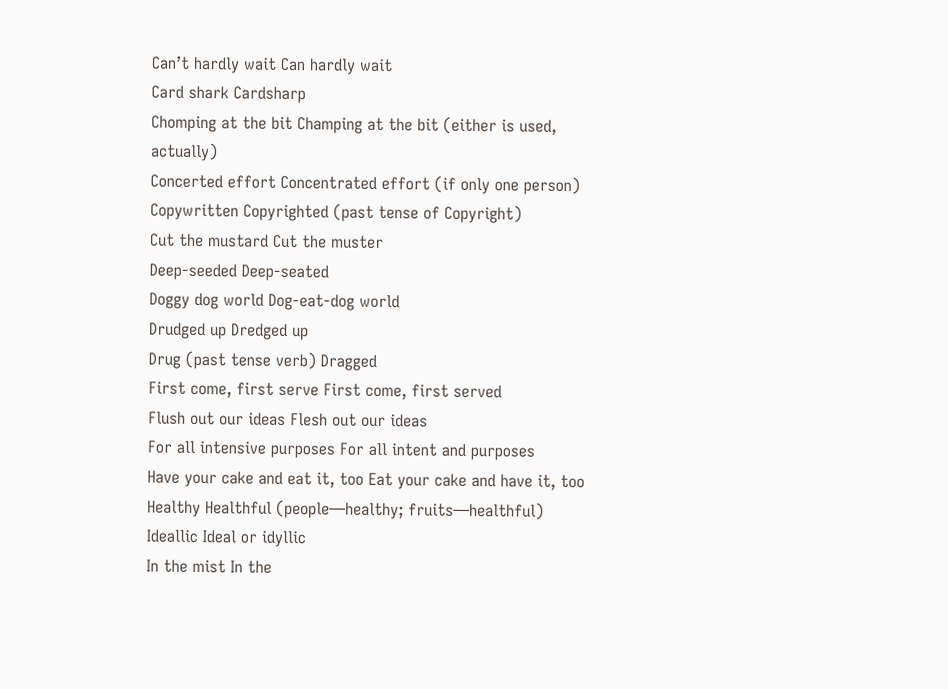Can’t hardly wait Can hardly wait
Card shark Cardsharp
Chomping at the bit Champing at the bit (either is used, actually)
Concerted effort Concentrated effort (if only one person)
Copywritten Copyrighted (past tense of Copyright)
Cut the mustard Cut the muster
Deep-seeded Deep-seated
Doggy dog world Dog-eat-dog world
Drudged up Dredged up
Drug (past tense verb) Dragged
First come, first serve First come, first served
Flush out our ideas Flesh out our ideas
For all intensive purposes For all intent and purposes
Have your cake and eat it, too Eat your cake and have it, too
Healthy Healthful (people—healthy; fruits—healthful)
Ideallic Ideal or idyllic
In the mist In the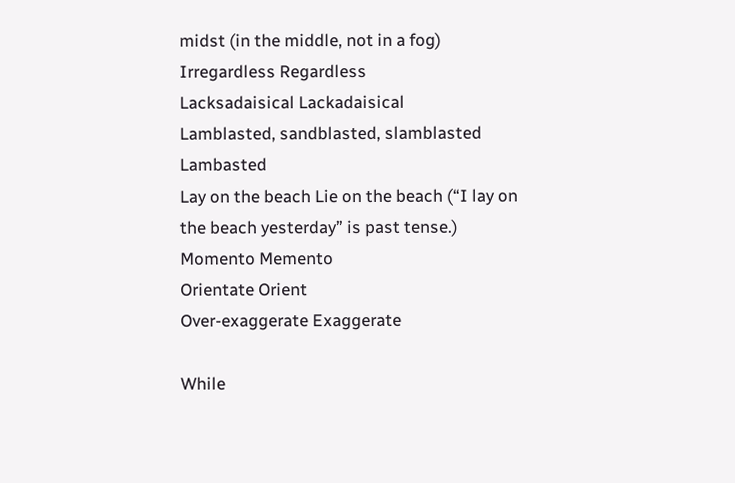midst (in the middle, not in a fog)
Irregardless Regardless
Lacksadaisical Lackadaisical
Lamblasted, sandblasted, slamblasted Lambasted
Lay on the beach Lie on the beach (“I lay on the beach yesterday” is past tense.)
Momento Memento
Orientate Orient
Over-exaggerate Exaggerate

While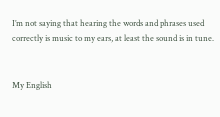I’m not saying that hearing the words and phrases used correctly is music to my ears, at least the sound is in tune.


My English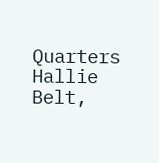Quarters
Hallie Belt,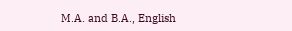M.A. and B.A., English